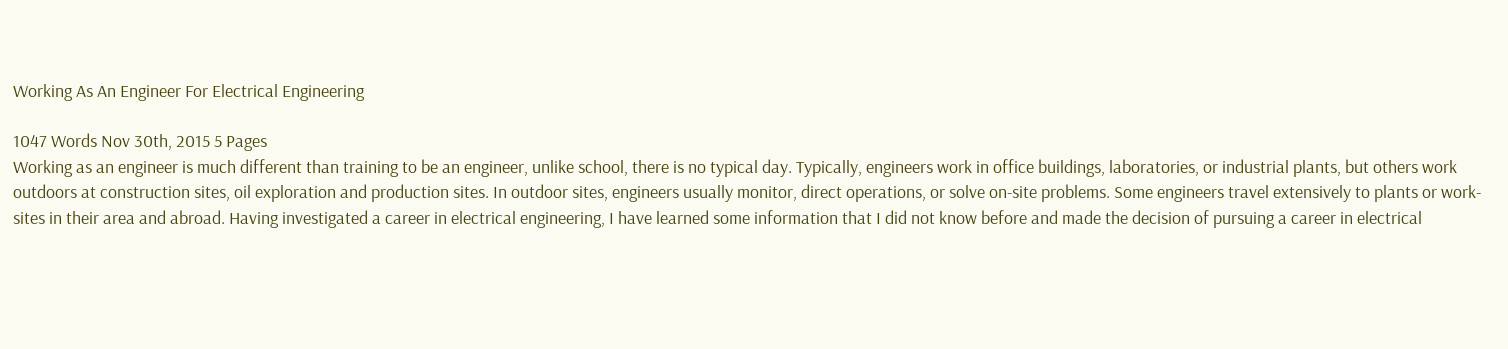Working As An Engineer For Electrical Engineering

1047 Words Nov 30th, 2015 5 Pages
Working as an engineer is much different than training to be an engineer, unlike school, there is no typical day. Typically, engineers work in office buildings, laboratories, or industrial plants, but others work outdoors at construction sites, oil exploration and production sites. In outdoor sites, engineers usually monitor, direct operations, or solve on-site problems. Some engineers travel extensively to plants or work-sites in their area and abroad. Having investigated a career in electrical engineering, I have learned some information that I did not know before and made the decision of pursuing a career in electrical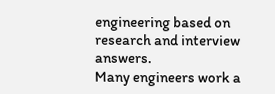engineering based on research and interview answers.
Many engineers work a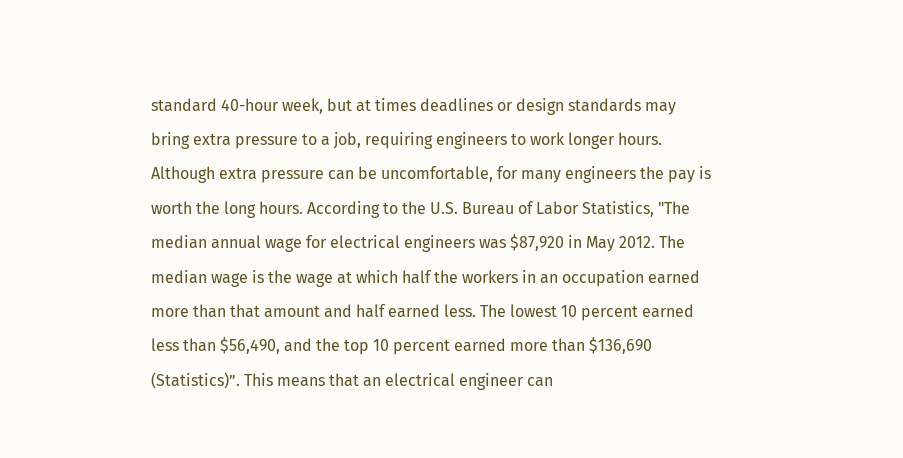standard 40-hour week, but at times deadlines or design standards may bring extra pressure to a job, requiring engineers to work longer hours. Although extra pressure can be uncomfortable, for many engineers the pay is worth the long hours. According to the U.S. Bureau of Labor Statistics, "The median annual wage for electrical engineers was $87,920 in May 2012. The median wage is the wage at which half the workers in an occupation earned more than that amount and half earned less. The lowest 10 percent earned less than $56,490, and the top 10 percent earned more than $136,690 (Statistics)”. This means that an electrical engineer can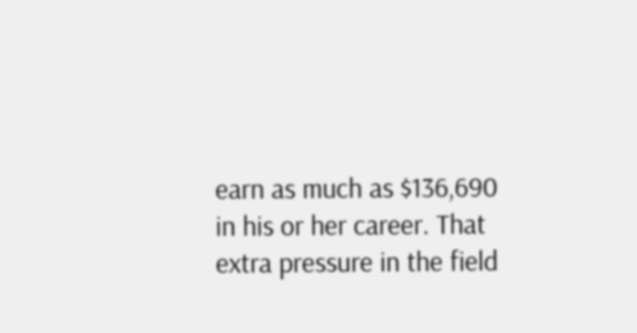earn as much as $136,690 in his or her career. That extra pressure in the field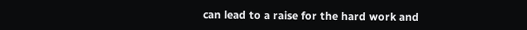can lead to a raise for the hard work and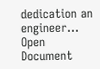dedication an engineer…
Open Document